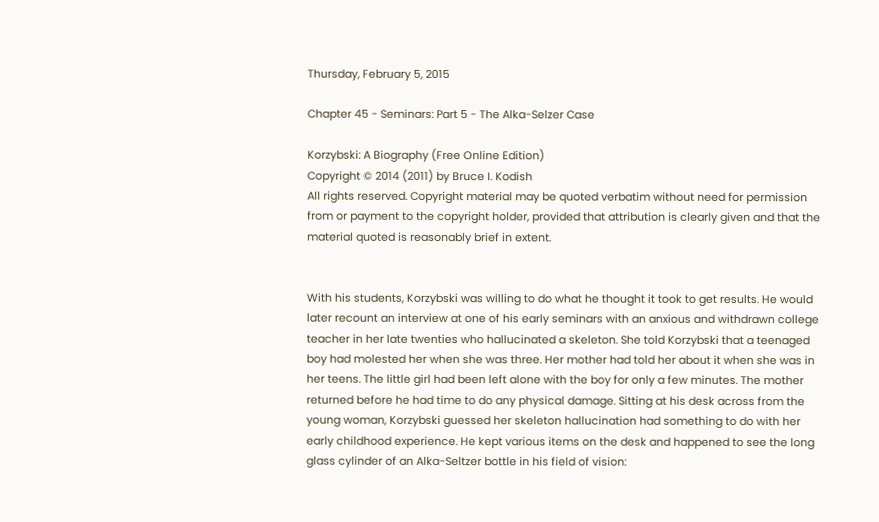Thursday, February 5, 2015

Chapter 45 - Seminars: Part 5 - The Alka-Selzer Case

Korzybski: A Biography (Free Online Edition)
Copyright © 2014 (2011) by Bruce I. Kodish
All rights reserved. Copyright material may be quoted verbatim without need for permission from or payment to the copyright holder, provided that attribution is clearly given and that the material quoted is reasonably brief in extent.


With his students, Korzybski was willing to do what he thought it took to get results. He would later recount an interview at one of his early seminars with an anxious and withdrawn college teacher in her late twenties who hallucinated a skeleton. She told Korzybski that a teenaged boy had molested her when she was three. Her mother had told her about it when she was in her teens. The little girl had been left alone with the boy for only a few minutes. The mother returned before he had time to do any physical damage. Sitting at his desk across from the young woman, Korzybski guessed her skeleton hallucination had something to do with her early childhood experience. He kept various items on the desk and happened to see the long glass cylinder of an Alka-Seltzer bottle in his field of vision: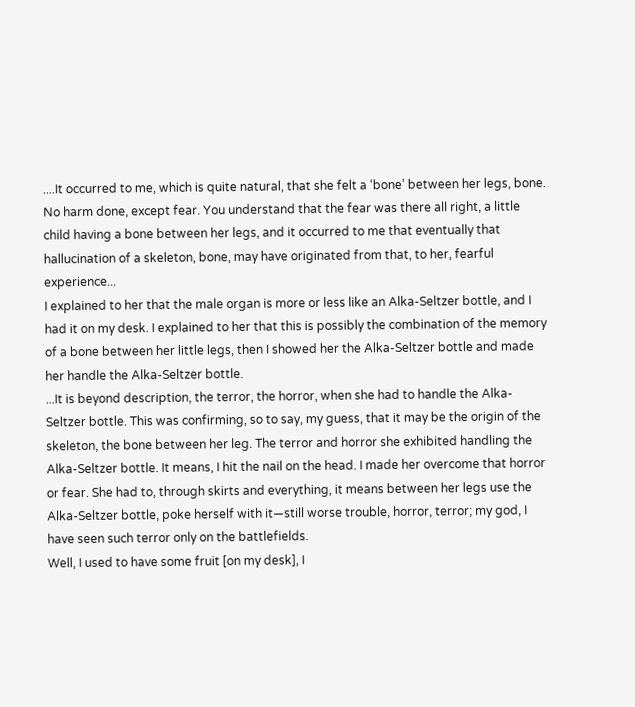....It occurred to me, which is quite natural, that she felt a ‘bone’ between her legs, bone. No harm done, except fear. You understand that the fear was there all right, a little child having a bone between her legs, and it occurred to me that eventually that hallucination of a skeleton, bone, may have originated from that, to her, fearful experience...
I explained to her that the male organ is more or less like an Alka-Seltzer bottle, and I had it on my desk. I explained to her that this is possibly the combination of the memory of a bone between her little legs, then I showed her the Alka-Seltzer bottle and made her handle the Alka-Seltzer bottle.
...It is beyond description, the terror, the horror, when she had to handle the Alka-Seltzer bottle. This was confirming, so to say, my guess, that it may be the origin of the skeleton, the bone between her leg. The terror and horror she exhibited handling the Alka-Seltzer bottle. It means, I hit the nail on the head. I made her overcome that horror or fear. She had to, through skirts and everything, it means between her legs use the Alka-Seltzer bottle, poke herself with it—still worse trouble, horror, terror; my god, I have seen such terror only on the battlefields.
Well, I used to have some fruit [on my desk], I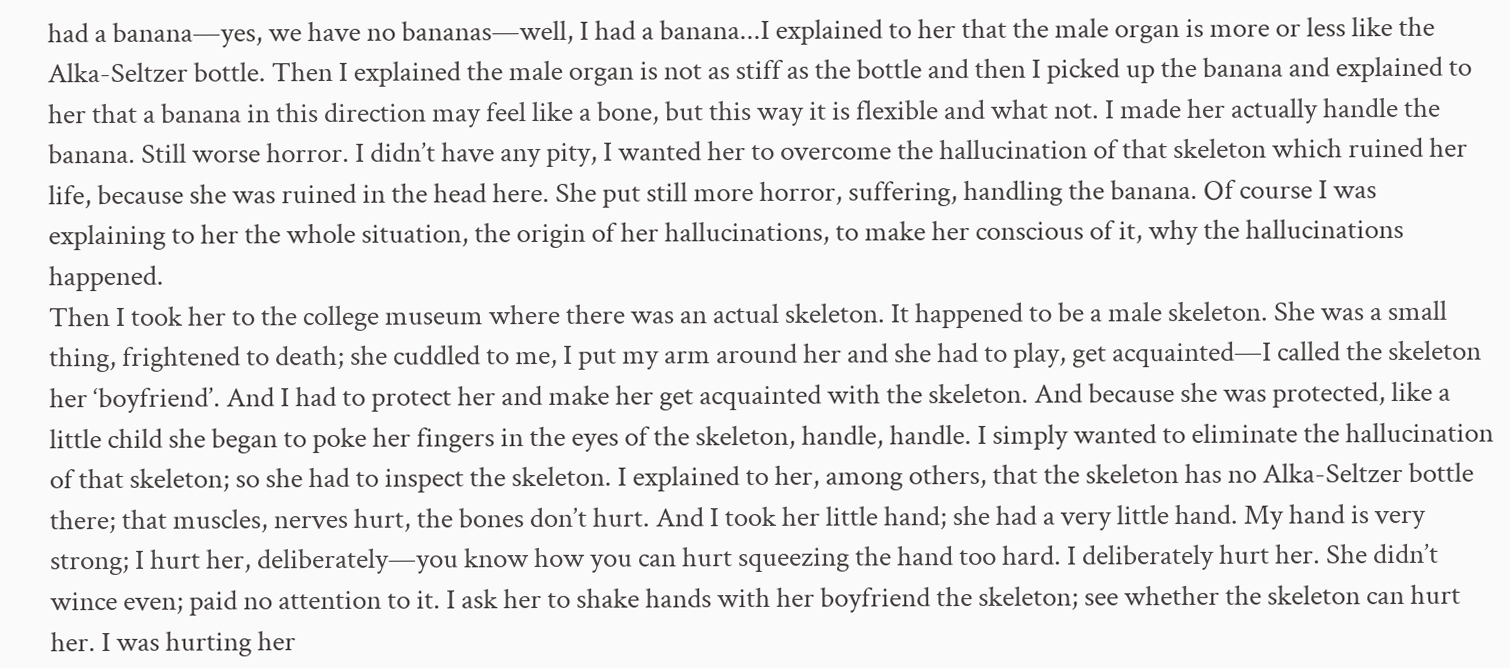had a banana—yes, we have no bananas—well, I had a banana...I explained to her that the male organ is more or less like the Alka-Seltzer bottle. Then I explained the male organ is not as stiff as the bottle and then I picked up the banana and explained to her that a banana in this direction may feel like a bone, but this way it is flexible and what not. I made her actually handle the banana. Still worse horror. I didn’t have any pity, I wanted her to overcome the hallucination of that skeleton which ruined her life, because she was ruined in the head here. She put still more horror, suffering, handling the banana. Of course I was explaining to her the whole situation, the origin of her hallucinations, to make her conscious of it, why the hallucinations happened.
Then I took her to the college museum where there was an actual skeleton. It happened to be a male skeleton. She was a small thing, frightened to death; she cuddled to me, I put my arm around her and she had to play, get acquainted—I called the skeleton her ‘boyfriend’. And I had to protect her and make her get acquainted with the skeleton. And because she was protected, like a little child she began to poke her fingers in the eyes of the skeleton, handle, handle. I simply wanted to eliminate the hallucination of that skeleton; so she had to inspect the skeleton. I explained to her, among others, that the skeleton has no Alka-Seltzer bottle there; that muscles, nerves hurt, the bones don’t hurt. And I took her little hand; she had a very little hand. My hand is very strong; I hurt her, deliberately—you know how you can hurt squeezing the hand too hard. I deliberately hurt her. She didn’t wince even; paid no attention to it. I ask her to shake hands with her boyfriend the skeleton; see whether the skeleton can hurt her. I was hurting her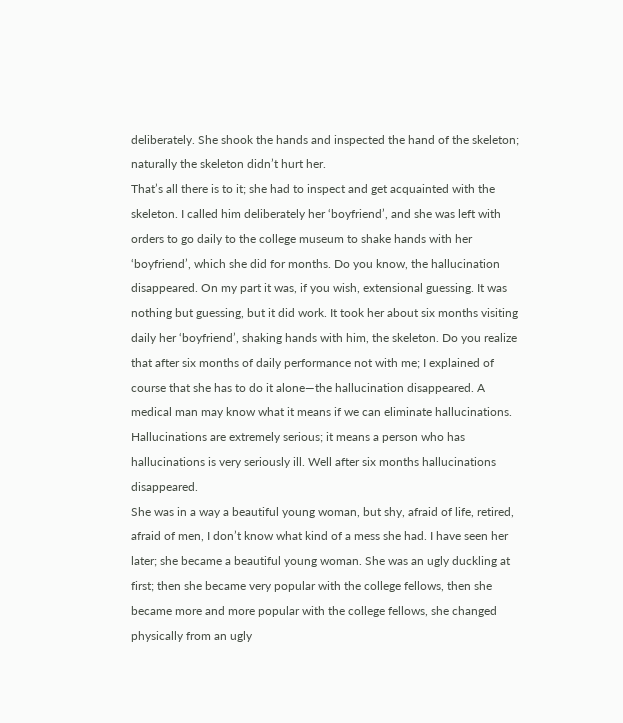deliberately. She shook the hands and inspected the hand of the skeleton; naturally the skeleton didn’t hurt her.
That’s all there is to it; she had to inspect and get acquainted with the skeleton. I called him deliberately her ‘boyfriend’, and she was left with orders to go daily to the college museum to shake hands with her ‘boyfriend’, which she did for months. Do you know, the hallucination disappeared. On my part it was, if you wish, extensional guessing. It was nothing but guessing, but it did work. It took her about six months visiting daily her ‘boyfriend’, shaking hands with him, the skeleton. Do you realize that after six months of daily performance not with me; I explained of course that she has to do it alone—the hallucination disappeared. A medical man may know what it means if we can eliminate hallucinations. Hallucinations are extremely serious; it means a person who has hallucinations is very seriously ill. Well after six months hallucinations disappeared.
She was in a way a beautiful young woman, but shy, afraid of life, retired, afraid of men, I don’t know what kind of a mess she had. I have seen her later; she became a beautiful young woman. She was an ugly duckling at first; then she became very popular with the college fellows, then she became more and more popular with the college fellows, she changed physically from an ugly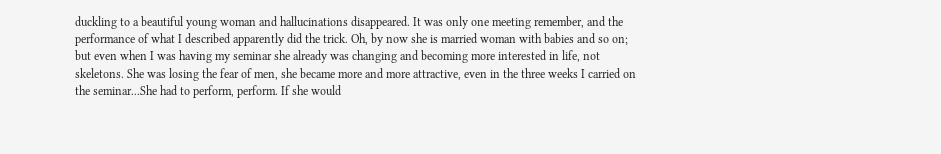duckling to a beautiful young woman and hallucinations disappeared. It was only one meeting remember, and the performance of what I described apparently did the trick. Oh, by now she is married woman with babies and so on; but even when I was having my seminar she already was changing and becoming more interested in life, not skeletons. She was losing the fear of men, she became more and more attractive, even in the three weeks I carried on the seminar...She had to perform, perform. If she would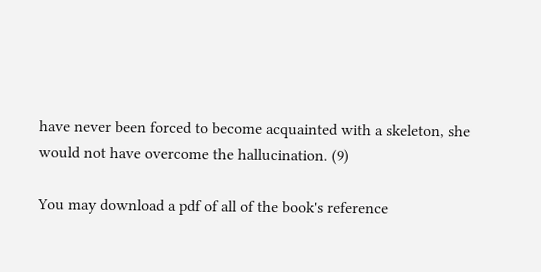have never been forced to become acquainted with a skeleton, she would not have overcome the hallucination. (9)

You may download a pdf of all of the book's reference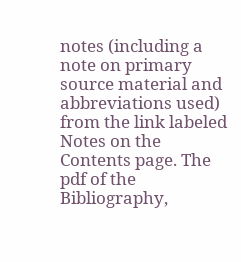notes (including a note on primary source material and abbreviations used) from the link labeled Notes on the Contents page. The pdf of the Bibliography,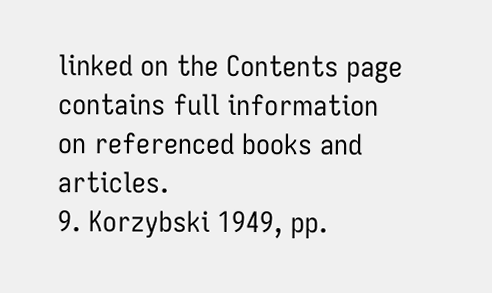linked on the Contents page contains full information on referenced books and articles.
9. Korzybski 1949, pp.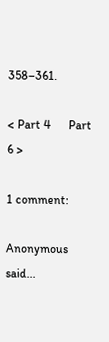358–361.

< Part 4      Part 6 >

1 comment:

Anonymous said...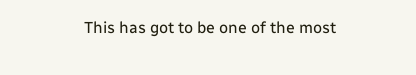This has got to be one of the most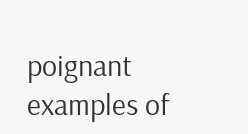poignant examples of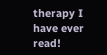therapy I have ever read!